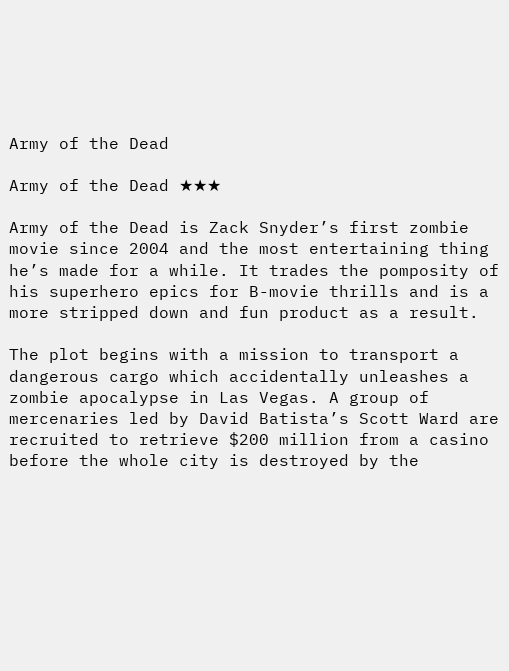Army of the Dead

Army of the Dead ★★★

Army of the Dead is Zack Snyder’s first zombie movie since 2004 and the most entertaining thing he’s made for a while. It trades the pomposity of his superhero epics for B-movie thrills and is a more stripped down and fun product as a result.

The plot begins with a mission to transport a dangerous cargo which accidentally unleashes a zombie apocalypse in Las Vegas. A group of mercenaries led by David Batista’s Scott Ward are recruited to retrieve $200 million from a casino before the whole city is destroyed by the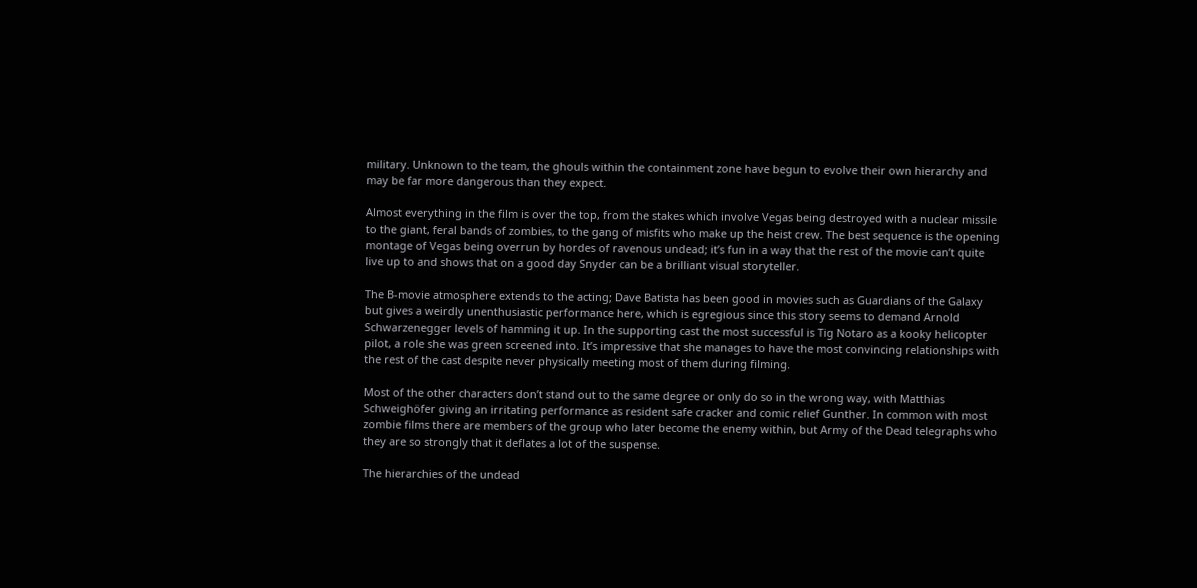military. Unknown to the team, the ghouls within the containment zone have begun to evolve their own hierarchy and may be far more dangerous than they expect.

Almost everything in the film is over the top, from the stakes which involve Vegas being destroyed with a nuclear missile to the giant, feral bands of zombies, to the gang of misfits who make up the heist crew. The best sequence is the opening montage of Vegas being overrun by hordes of ravenous undead; it’s fun in a way that the rest of the movie can’t quite live up to and shows that on a good day Snyder can be a brilliant visual storyteller.

The B-movie atmosphere extends to the acting; Dave Batista has been good in movies such as Guardians of the Galaxy but gives a weirdly unenthusiastic performance here, which is egregious since this story seems to demand Arnold Schwarzenegger levels of hamming it up. In the supporting cast the most successful is Tig Notaro as a kooky helicopter pilot, a role she was green screened into. It’s impressive that she manages to have the most convincing relationships with the rest of the cast despite never physically meeting most of them during filming.

Most of the other characters don’t stand out to the same degree or only do so in the wrong way, with Matthias Schweighöfer giving an irritating performance as resident safe cracker and comic relief Gunther. In common with most zombie films there are members of the group who later become the enemy within, but Army of the Dead telegraphs who they are so strongly that it deflates a lot of the suspense.

The hierarchies of the undead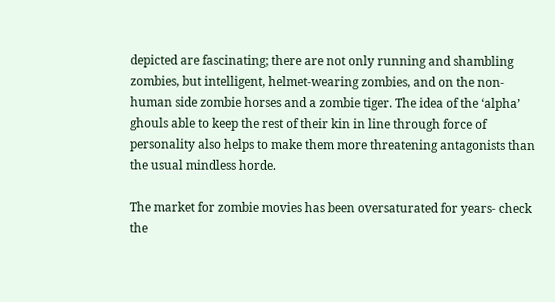depicted are fascinating; there are not only running and shambling zombies, but intelligent, helmet-wearing zombies, and on the non-human side zombie horses and a zombie tiger. The idea of the ‘alpha’ ghouls able to keep the rest of their kin in line through force of personality also helps to make them more threatening antagonists than the usual mindless horde.

The market for zombie movies has been oversaturated for years- check the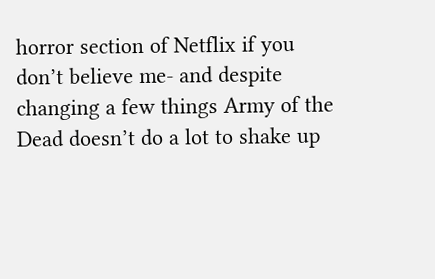horror section of Netflix if you don’t believe me- and despite changing a few things Army of the Dead doesn’t do a lot to shake up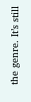the genre. It’s still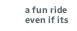a fun ride even if its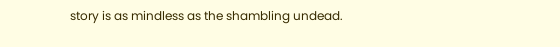story is as mindless as the shambling undead.